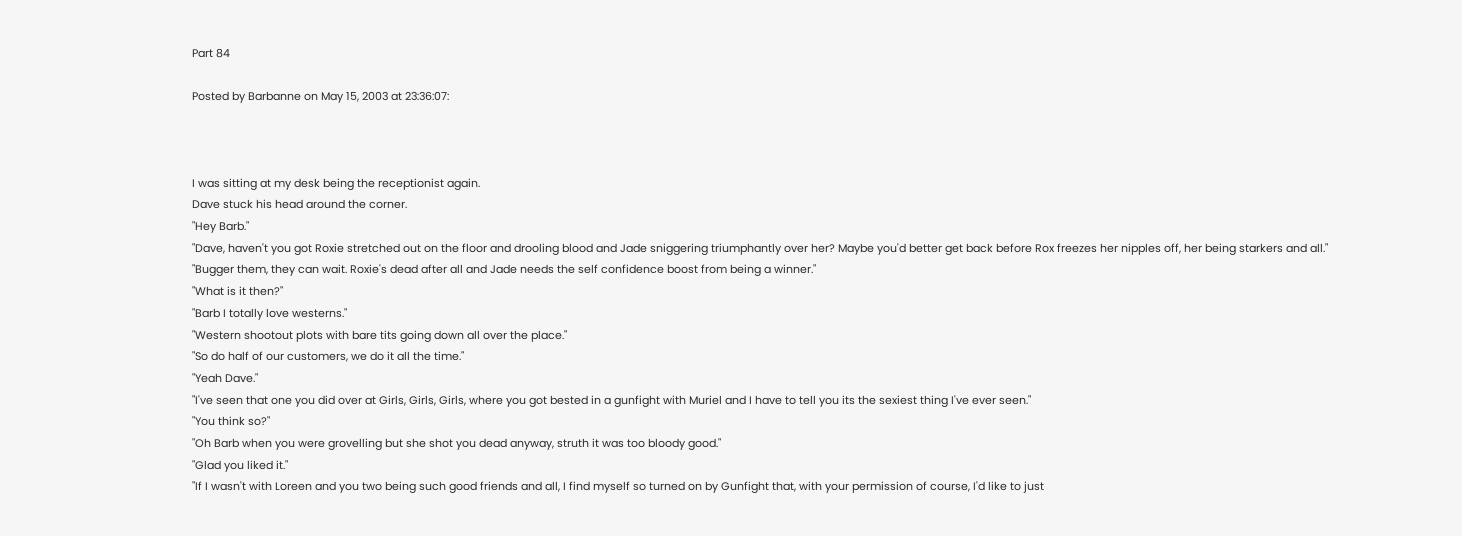Part 84

Posted by Barbanne on May 15, 2003 at 23:36:07:



I was sitting at my desk being the receptionist again.
Dave stuck his head around the corner.
"Hey Barb."
"Dave, haven't you got Roxie stretched out on the floor and drooling blood and Jade sniggering triumphantly over her? Maybe you'd better get back before Rox freezes her nipples off, her being starkers and all."
"Bugger them, they can wait. Roxie's dead after all and Jade needs the self confidence boost from being a winner."
"What is it then?"
"Barb I totally love westerns."
"Western shootout plots with bare tits going down all over the place."
"So do half of our customers, we do it all the time."
"Yeah Dave."
"I've seen that one you did over at Girls, Girls, Girls, where you got bested in a gunfight with Muriel and I have to tell you its the sexiest thing I've ever seen."
"You think so?"
"Oh Barb when you were grovelling but she shot you dead anyway, struth it was too bloody good."
"Glad you liked it."
"If I wasn't with Loreen and you two being such good friends and all, I find myself so turned on by Gunfight that, with your permission of course, I'd like to just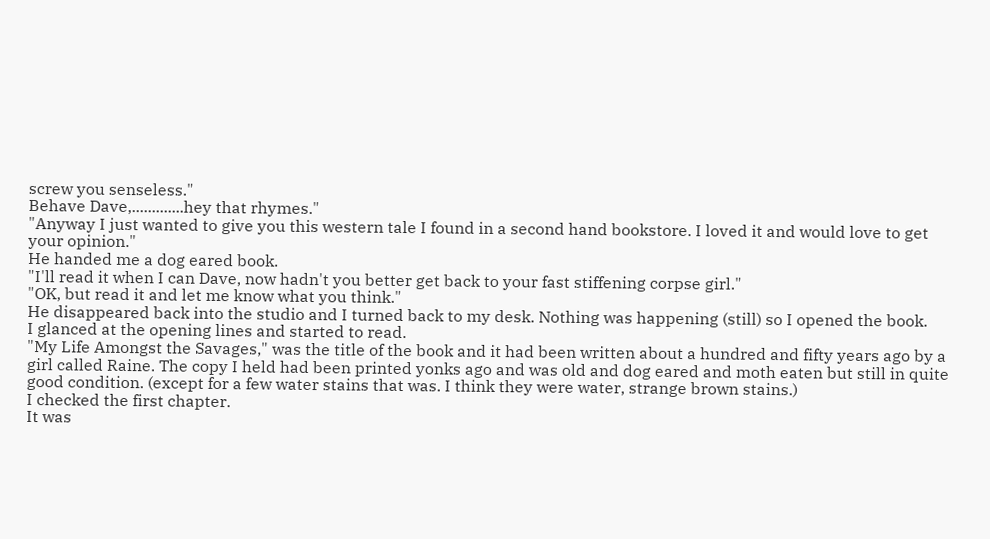screw you senseless."
Behave Dave,.............hey that rhymes."
"Anyway I just wanted to give you this western tale I found in a second hand bookstore. I loved it and would love to get your opinion."
He handed me a dog eared book.
"I'll read it when I can Dave, now hadn't you better get back to your fast stiffening corpse girl."
"OK, but read it and let me know what you think."
He disappeared back into the studio and I turned back to my desk. Nothing was happening (still) so I opened the book.
I glanced at the opening lines and started to read.
"My Life Amongst the Savages," was the title of the book and it had been written about a hundred and fifty years ago by a girl called Raine. The copy I held had been printed yonks ago and was old and dog eared and moth eaten but still in quite good condition. (except for a few water stains that was. I think they were water, strange brown stains.)
I checked the first chapter.
It was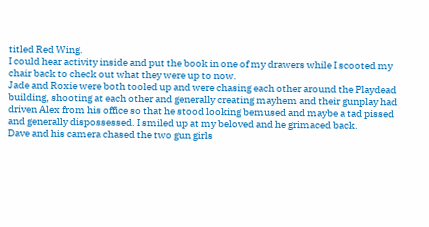titled Red Wing.
I could hear activity inside and put the book in one of my drawers while I scooted my chair back to check out what they were up to now.
Jade and Roxie were both tooled up and were chasing each other around the Playdead building, shooting at each other and generally creating mayhem and their gunplay had driven Alex from his office so that he stood looking bemused and maybe a tad pissed and generally dispossessed. I smiled up at my beloved and he grimaced back.
Dave and his camera chased the two gun girls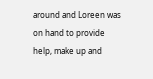around and Loreen was on hand to provide help, make up and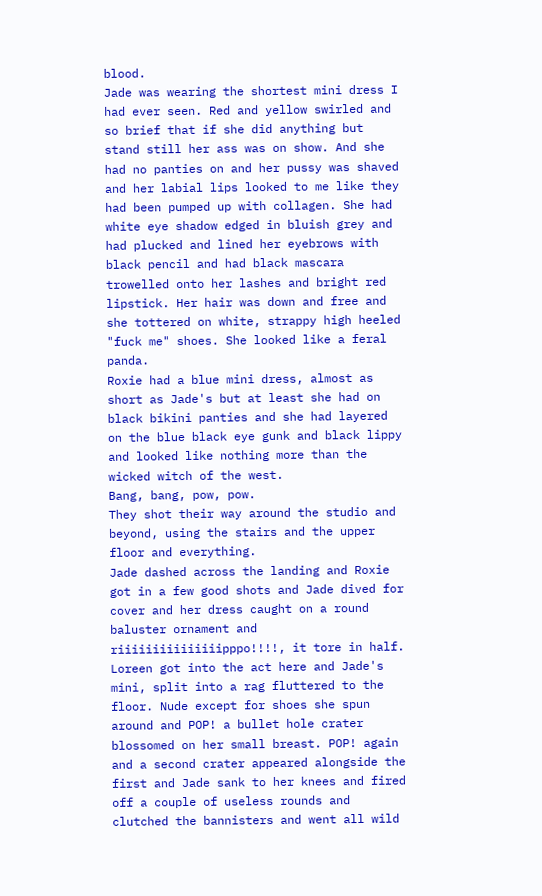blood.
Jade was wearing the shortest mini dress I had ever seen. Red and yellow swirled and so brief that if she did anything but stand still her ass was on show. And she had no panties on and her pussy was shaved and her labial lips looked to me like they had been pumped up with collagen. She had white eye shadow edged in bluish grey and had plucked and lined her eyebrows with black pencil and had black mascara trowelled onto her lashes and bright red lipstick. Her hair was down and free and she tottered on white, strappy high heeled "fuck me" shoes. She looked like a feral panda.
Roxie had a blue mini dress, almost as short as Jade's but at least she had on black bikini panties and she had layered on the blue black eye gunk and black lippy and looked like nothing more than the wicked witch of the west.
Bang, bang, pow, pow.
They shot their way around the studio and beyond, using the stairs and the upper floor and everything.
Jade dashed across the landing and Roxie got in a few good shots and Jade dived for cover and her dress caught on a round baluster ornament and riiiiiiiiiiiiiiipppo!!!!, it tore in half.
Loreen got into the act here and Jade's mini, split into a rag fluttered to the floor. Nude except for shoes she spun around and POP! a bullet hole crater blossomed on her small breast. POP! again and a second crater appeared alongside the first and Jade sank to her knees and fired off a couple of useless rounds and clutched the bannisters and went all wild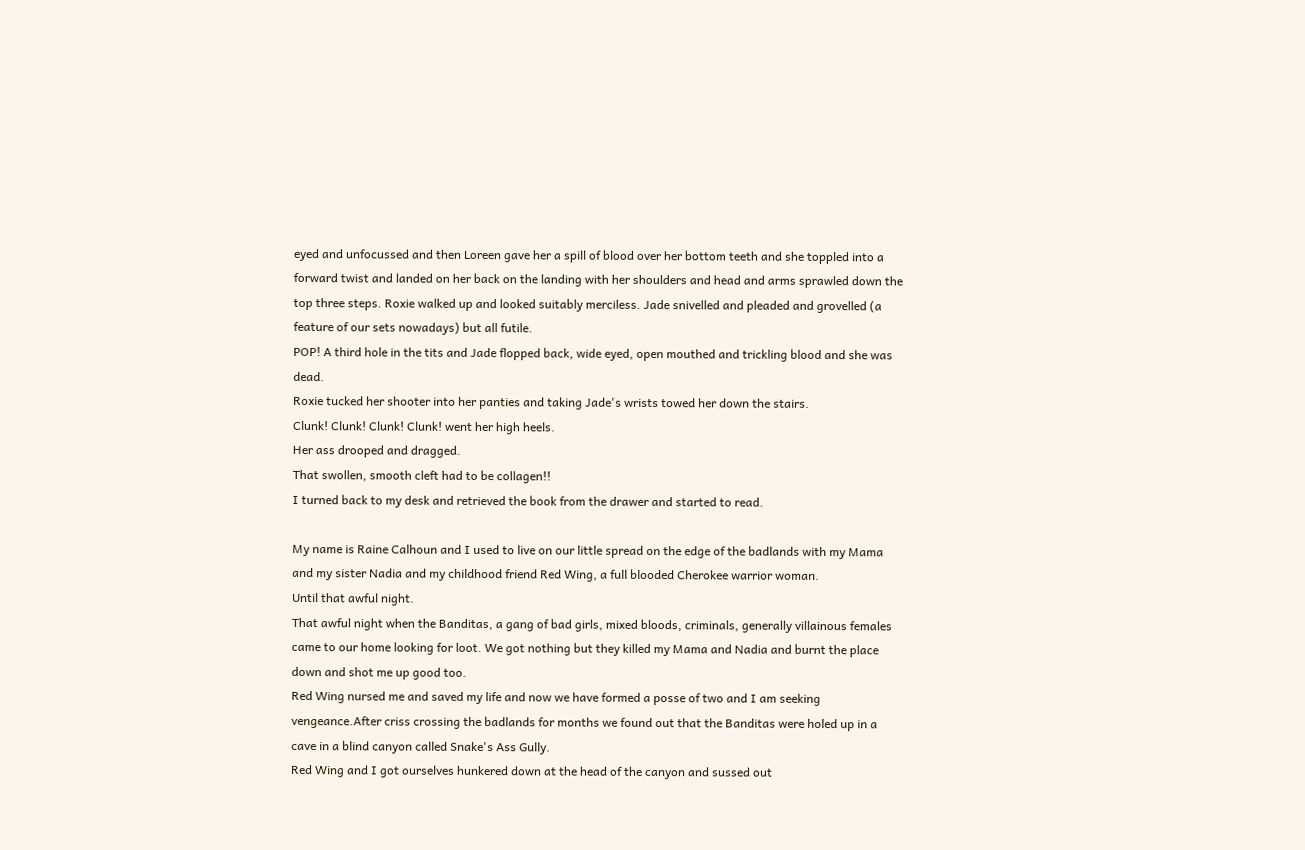eyed and unfocussed and then Loreen gave her a spill of blood over her bottom teeth and she toppled into a forward twist and landed on her back on the landing with her shoulders and head and arms sprawled down the top three steps. Roxie walked up and looked suitably merciless. Jade snivelled and pleaded and grovelled (a feature of our sets nowadays) but all futile.
POP! A third hole in the tits and Jade flopped back, wide eyed, open mouthed and trickling blood and she was dead.
Roxie tucked her shooter into her panties and taking Jade's wrists towed her down the stairs.
Clunk! Clunk! Clunk! Clunk! went her high heels.
Her ass drooped and dragged.
That swollen, smooth cleft had to be collagen!!
I turned back to my desk and retrieved the book from the drawer and started to read.

My name is Raine Calhoun and I used to live on our little spread on the edge of the badlands with my Mama and my sister Nadia and my childhood friend Red Wing, a full blooded Cherokee warrior woman.
Until that awful night.
That awful night when the Banditas, a gang of bad girls, mixed bloods, criminals, generally villainous females came to our home looking for loot. We got nothing but they killed my Mama and Nadia and burnt the place down and shot me up good too.
Red Wing nursed me and saved my life and now we have formed a posse of two and I am seeking vengeance.After criss crossing the badlands for months we found out that the Banditas were holed up in a cave in a blind canyon called Snake's Ass Gully.
Red Wing and I got ourselves hunkered down at the head of the canyon and sussed out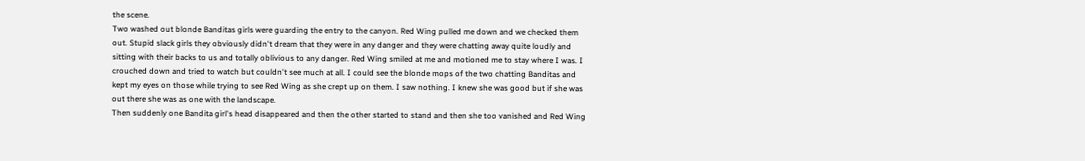the scene.
Two washed out blonde Banditas girls were guarding the entry to the canyon. Red Wing pulled me down and we checked them out. Stupid slack girls they obviously didn't dream that they were in any danger and they were chatting away quite loudly and sitting with their backs to us and totally oblivious to any danger. Red Wing smiled at me and motioned me to stay where I was. I crouched down and tried to watch but couldn't see much at all. I could see the blonde mops of the two chatting Banditas and kept my eyes on those while trying to see Red Wing as she crept up on them. I saw nothing. I knew she was good but if she was out there she was as one with the landscape.
Then suddenly one Bandita girl's head disappeared and then the other started to stand and then she too vanished and Red Wing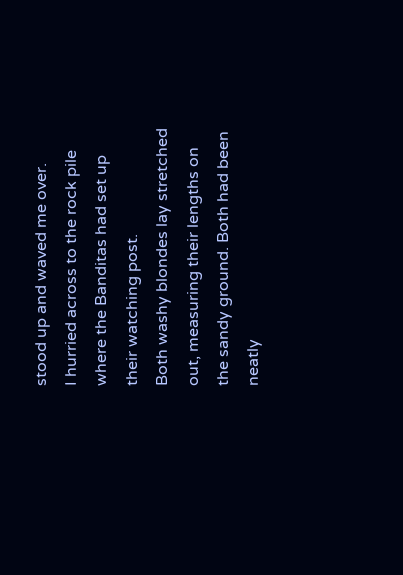stood up and waved me over.
I hurried across to the rock pile where the Banditas had set up their watching post.
Both washy blondes lay stretched out, measuring their lengths on the sandy ground. Both had been neatly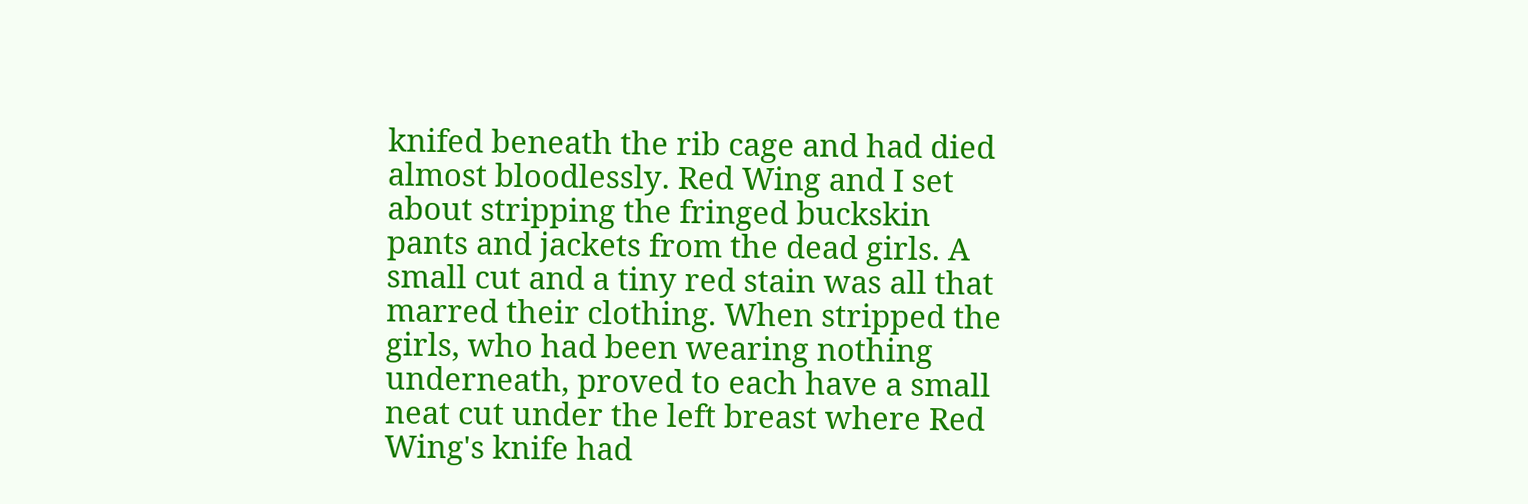knifed beneath the rib cage and had died almost bloodlessly. Red Wing and I set about stripping the fringed buckskin pants and jackets from the dead girls. A small cut and a tiny red stain was all that marred their clothing. When stripped the girls, who had been wearing nothing underneath, proved to each have a small neat cut under the left breast where Red Wing's knife had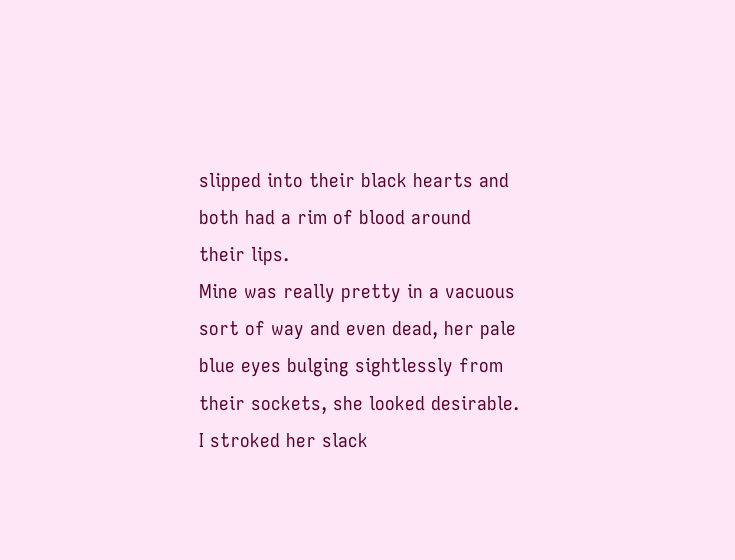slipped into their black hearts and both had a rim of blood around their lips.
Mine was really pretty in a vacuous sort of way and even dead, her pale blue eyes bulging sightlessly from their sockets, she looked desirable. I stroked her slack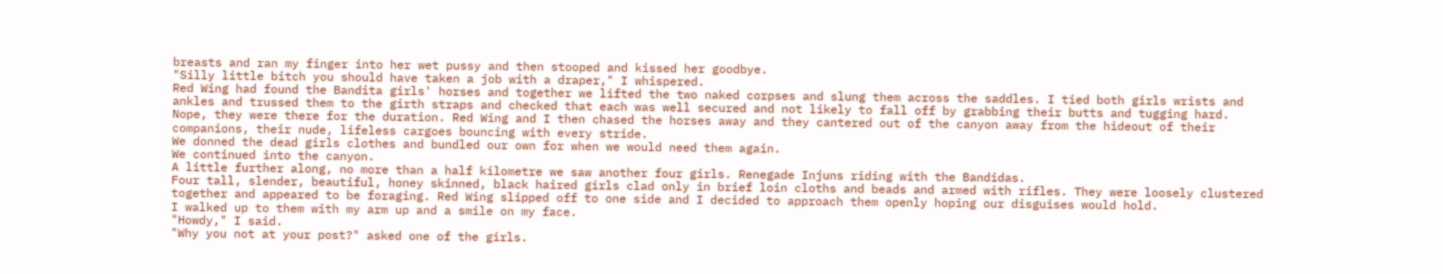breasts and ran my finger into her wet pussy and then stooped and kissed her goodbye.
"Silly little bitch you should have taken a job with a draper," I whispered.
Red Wing had found the Bandita girls' horses and together we lifted the two naked corpses and slung them across the saddles. I tied both girls wrists and ankles and trussed them to the girth straps and checked that each was well secured and not likely to fall off by grabbing their butts and tugging hard. Nope, they were there for the duration. Red Wing and I then chased the horses away and they cantered out of the canyon away from the hideout of their companions, their nude, lifeless cargoes bouncing with every stride.
We donned the dead girls clothes and bundled our own for when we would need them again.
We continued into the canyon.
A little further along, no more than a half kilometre we saw another four girls. Renegade Injuns riding with the Bandidas.
Four tall, slender, beautiful, honey skinned, black haired girls clad only in brief loin cloths and beads and armed with rifles. They were loosely clustered together and appeared to be foraging. Red Wing slipped off to one side and I decided to approach them openly hoping our disguises would hold.
I walked up to them with my arm up and a smile on my face.
"Howdy," I said.
"Why you not at your post?" asked one of the girls.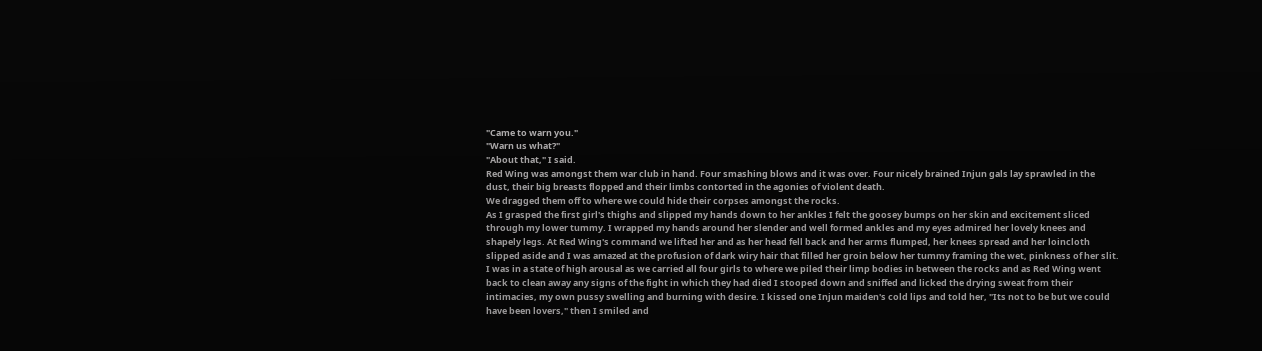"Came to warn you."
"Warn us what?"
"About that," I said.
Red Wing was amongst them war club in hand. Four smashing blows and it was over. Four nicely brained Injun gals lay sprawled in the dust, their big breasts flopped and their limbs contorted in the agonies of violent death.
We dragged them off to where we could hide their corpses amongst the rocks.
As I grasped the first girl's thighs and slipped my hands down to her ankles I felt the goosey bumps on her skin and excitement sliced through my lower tummy. I wrapped my hands around her slender and well formed ankles and my eyes admired her lovely knees and shapely legs. At Red Wing's command we lifted her and as her head fell back and her arms flumped, her knees spread and her loincloth slipped aside and I was amazed at the profusion of dark wiry hair that filled her groin below her tummy framing the wet, pinkness of her slit.
I was in a state of high arousal as we carried all four girls to where we piled their limp bodies in between the rocks and as Red Wing went back to clean away any signs of the fight in which they had died I stooped down and sniffed and licked the drying sweat from their intimacies, my own pussy swelling and burning with desire. I kissed one Injun maiden's cold lips and told her, "Its not to be but we could have been lovers," then I smiled and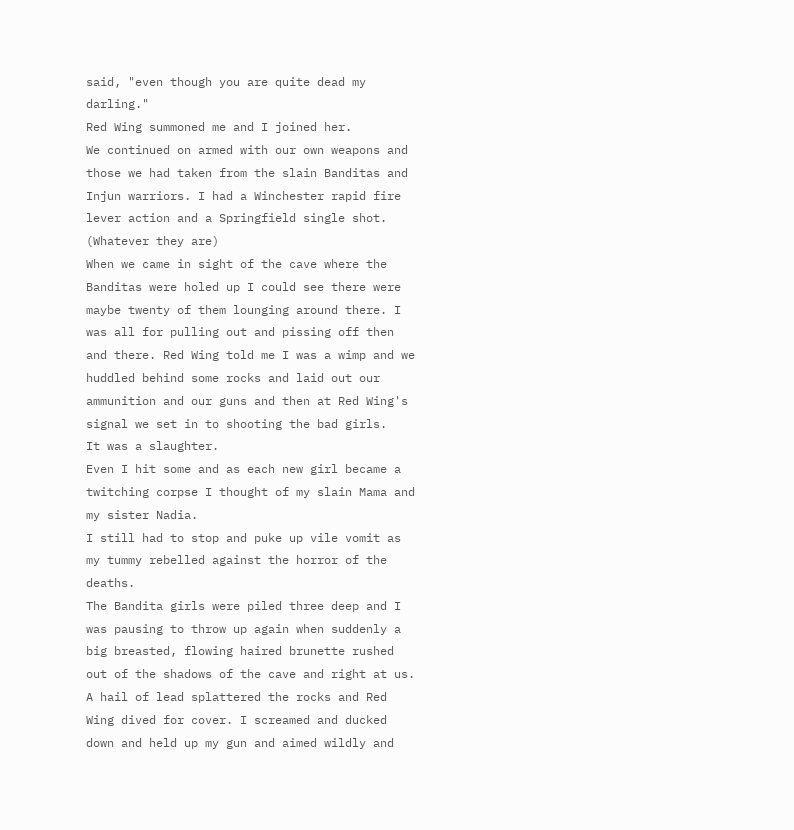said, "even though you are quite dead my darling."
Red Wing summoned me and I joined her.
We continued on armed with our own weapons and those we had taken from the slain Banditas and Injun warriors. I had a Winchester rapid fire lever action and a Springfield single shot.
(Whatever they are)
When we came in sight of the cave where the Banditas were holed up I could see there were maybe twenty of them lounging around there. I was all for pulling out and pissing off then and there. Red Wing told me I was a wimp and we huddled behind some rocks and laid out our ammunition and our guns and then at Red Wing's signal we set in to shooting the bad girls.
It was a slaughter.
Even I hit some and as each new girl became a twitching corpse I thought of my slain Mama and my sister Nadia.
I still had to stop and puke up vile vomit as my tummy rebelled against the horror of the deaths.
The Bandita girls were piled three deep and I was pausing to throw up again when suddenly a big breasted, flowing haired brunette rushed out of the shadows of the cave and right at us. A hail of lead splattered the rocks and Red Wing dived for cover. I screamed and ducked down and held up my gun and aimed wildly and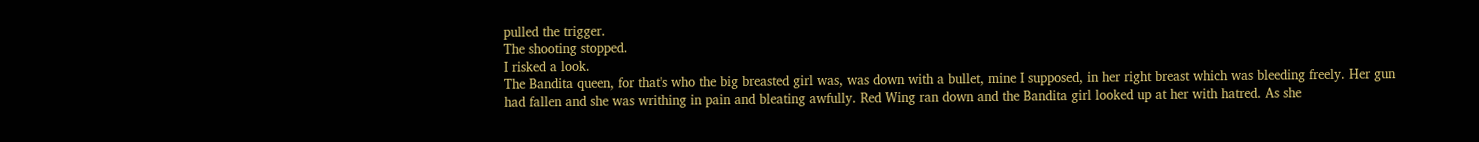pulled the trigger.
The shooting stopped.
I risked a look.
The Bandita queen, for that's who the big breasted girl was, was down with a bullet, mine I supposed, in her right breast which was bleeding freely. Her gun had fallen and she was writhing in pain and bleating awfully. Red Wing ran down and the Bandita girl looked up at her with hatred. As she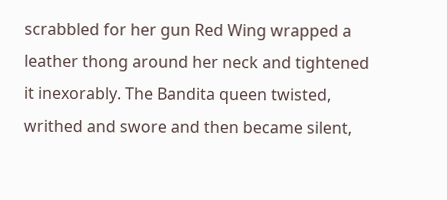scrabbled for her gun Red Wing wrapped a leather thong around her neck and tightened it inexorably. The Bandita queen twisted, writhed and swore and then became silent,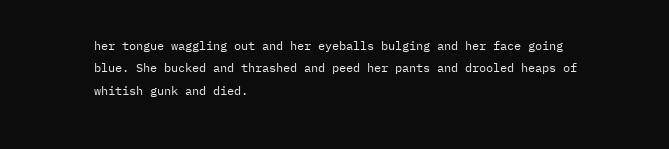her tongue waggling out and her eyeballs bulging and her face going blue. She bucked and thrashed and peed her pants and drooled heaps of whitish gunk and died.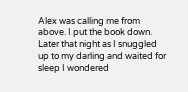Alex was calling me from above. I put the book down.
Later that night as I snuggled up to my darling and waited for sleep I wondered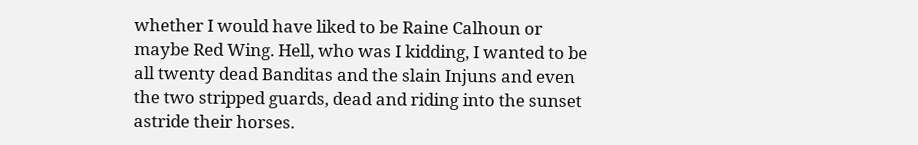whether I would have liked to be Raine Calhoun or maybe Red Wing. Hell, who was I kidding, I wanted to be all twenty dead Banditas and the slain Injuns and even the two stripped guards, dead and riding into the sunset astride their horses.